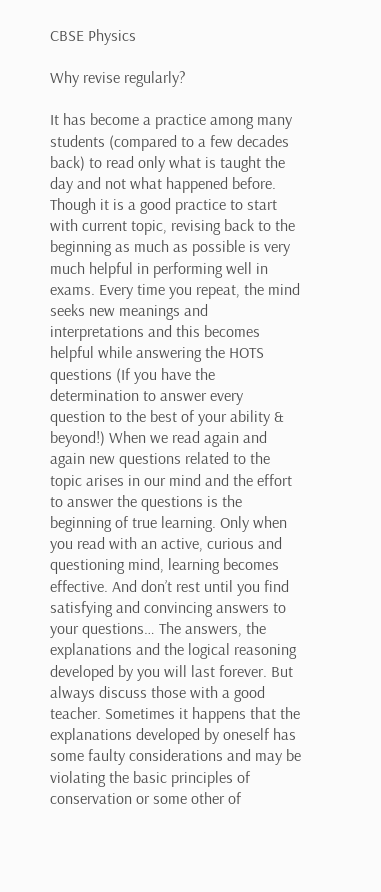CBSE Physics

Why revise regularly?

It has become a practice among many students (compared to a few decades back) to read only what is taught the day and not what happened before.   Though it is a good practice to start with current topic, revising back to the beginning as much as possible is very much helpful in performing well in exams. Every time you repeat, the mind seeks new meanings and interpretations and this becomes helpful while answering the HOTS questions (If you have the determination to answer every question to the best of your ability & beyond!) When we read again and again new questions related to the topic arises in our mind and the effort to answer the questions is the beginning of true learning. Only when you read with an active, curious and questioning mind, learning becomes effective. And don’t rest until you find satisfying and convincing answers to your questions… The answers, the explanations and the logical reasoning developed by you will last forever. But always discuss those with a good teacher. Sometimes it happens that the explanations developed by oneself has some faulty considerations and may be violating the basic principles of conservation or some other of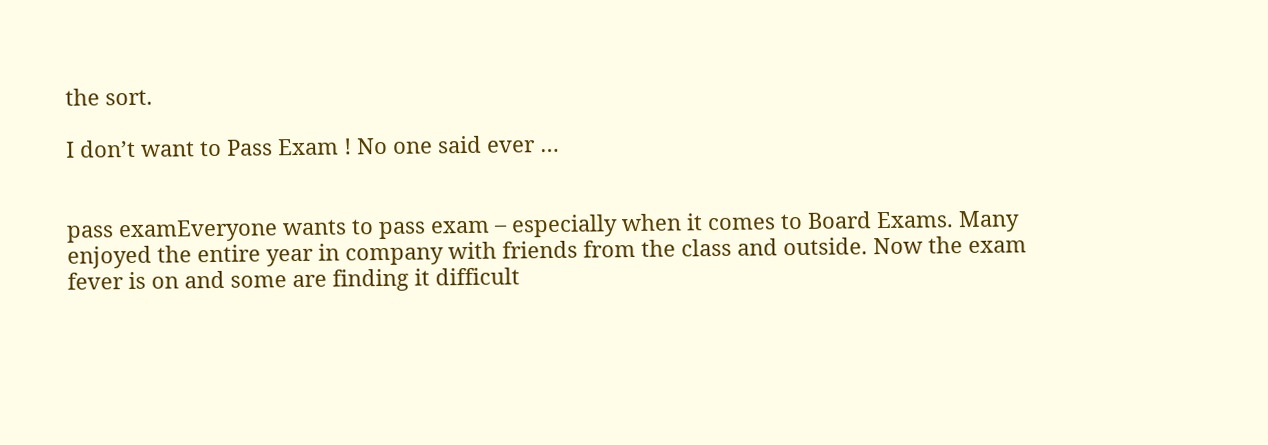the sort.

I don’t want to Pass Exam ! No one said ever …


pass examEveryone wants to pass exam – especially when it comes to Board Exams. Many enjoyed the entire year in company with friends from the class and outside. Now the exam fever is on and some are finding it difficult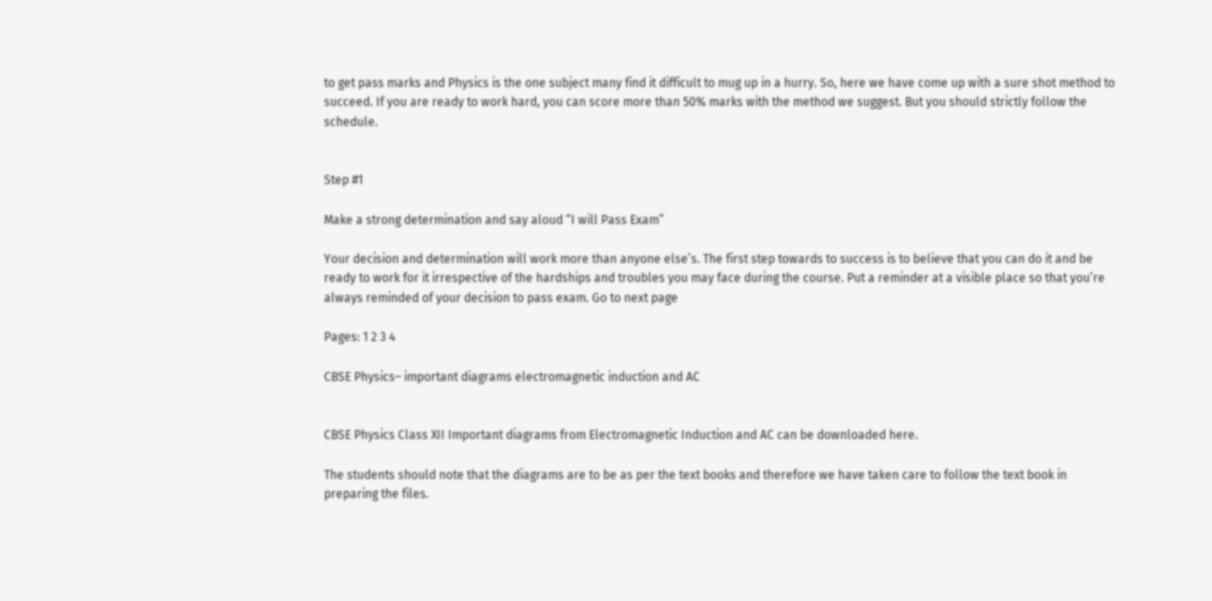to get pass marks and Physics is the one subject many find it difficult to mug up in a hurry. So, here we have come up with a sure shot method to succeed. If you are ready to work hard, you can score more than 50% marks with the method we suggest. But you should strictly follow the schedule.


Step #1

Make a strong determination and say aloud “I will Pass Exam”

Your decision and determination will work more than anyone else’s. The first step towards to success is to believe that you can do it and be ready to work for it irrespective of the hardships and troubles you may face during the course. Put a reminder at a visible place so that you’re always reminded of your decision to pass exam. Go to next page

Pages: 1 2 3 4

CBSE Physics– important diagrams electromagnetic induction and AC


CBSE Physics Class XII Important diagrams from Electromagnetic Induction and AC can be downloaded here.

The students should note that the diagrams are to be as per the text books and therefore we have taken care to follow the text book in preparing the files.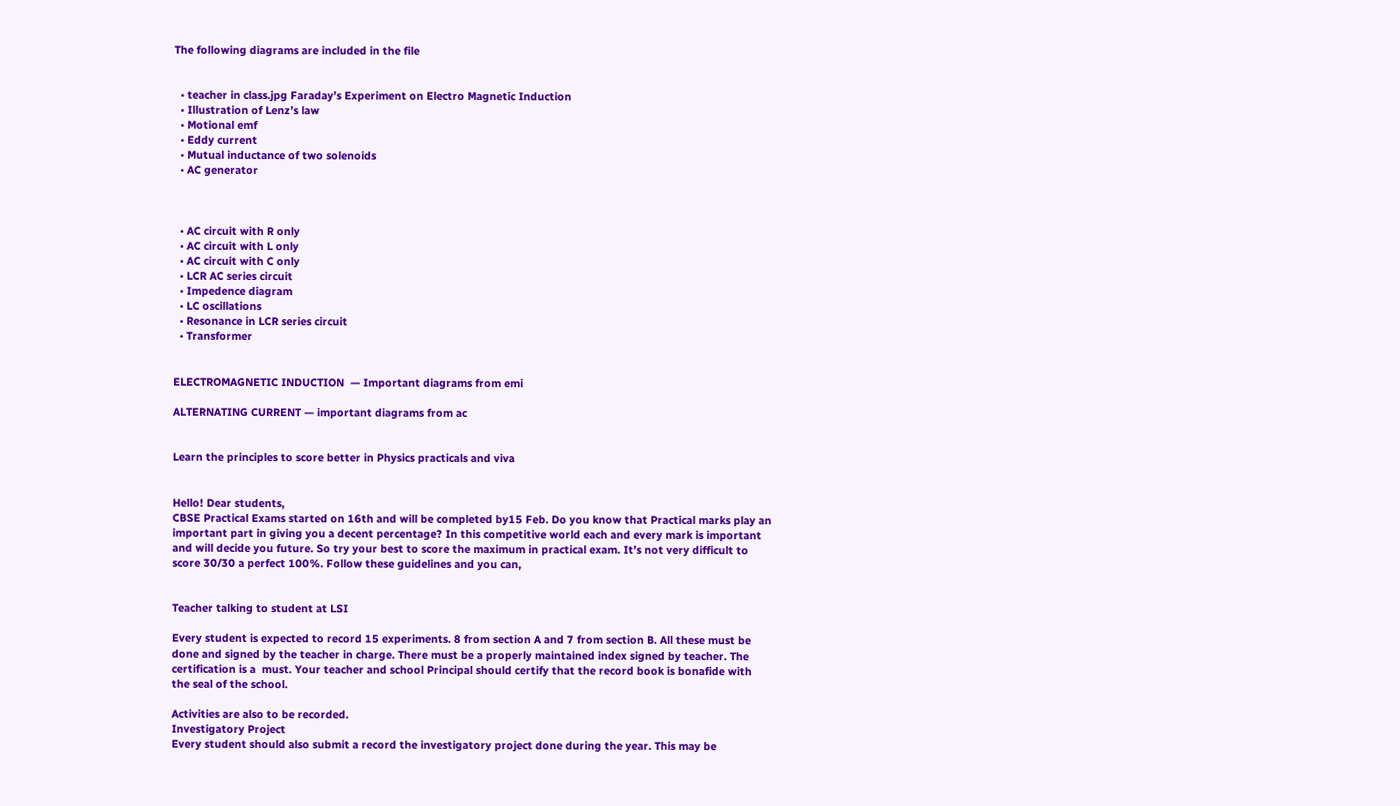The following diagrams are included in the file


  • teacher in class.jpg Faraday’s Experiment on Electro Magnetic Induction
  • Illustration of Lenz’s law
  • Motional emf
  • Eddy current
  • Mutual inductance of two solenoids
  • AC generator



  • AC circuit with R only
  • AC circuit with L only
  • AC circuit with C only
  • LCR AC series circuit
  • Impedence diagram
  • LC oscillations
  • Resonance in LCR series circuit
  • Transformer


ELECTROMAGNETIC INDUCTION  — Important diagrams from emi

ALTERNATING CURRENT — important diagrams from ac


Learn the principles to score better in Physics practicals and viva


Hello! Dear students,
CBSE Practical Exams started on 16th and will be completed by15 Feb. Do you know that Practical marks play an important part in giving you a decent percentage? In this competitive world each and every mark is important and will decide you future. So try your best to score the maximum in practical exam. It’s not very difficult to score 30/30 a perfect 100%. Follow these guidelines and you can,


Teacher talking to student at LSI

Every student is expected to record 15 experiments. 8 from section A and 7 from section B. All these must be done and signed by the teacher in charge. There must be a properly maintained index signed by teacher. The certification is a  must. Your teacher and school Principal should certify that the record book is bonafide with the seal of the school.

Activities are also to be recorded.
Investigatory Project
Every student should also submit a record the investigatory project done during the year. This may be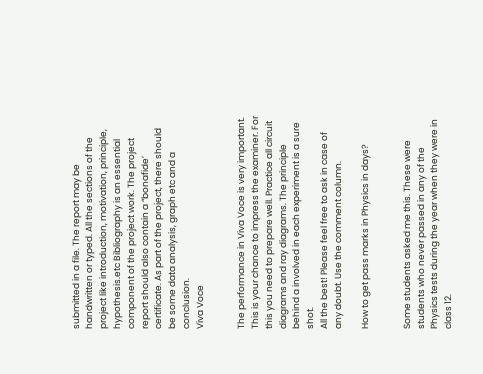submitted in a file. The report may be handwritten or typed. All the sections of the project like introduction, motivation, principle, hypothesis.etc Bibliography is an essential component of the project work. The project report should also contain a “bonafide’ certificate. As part of the project, there should be some data analysis, graph etc and a conclusion.
Viva Voce


The performance in Viva Voce is very important. This is your chance to impress the examiner. For this you need to prepare well. Practice all circuit diagrams and ray diagrams. The principle behind a involved in each experiment is a sure shot.
All the best! Please feel free to ask in case of any doubt. Use the comment column.

How to get pass marks in Physics in days?


Some students asked me this. These were students who never passed in any of the Physics tests during the year when they were in class 12.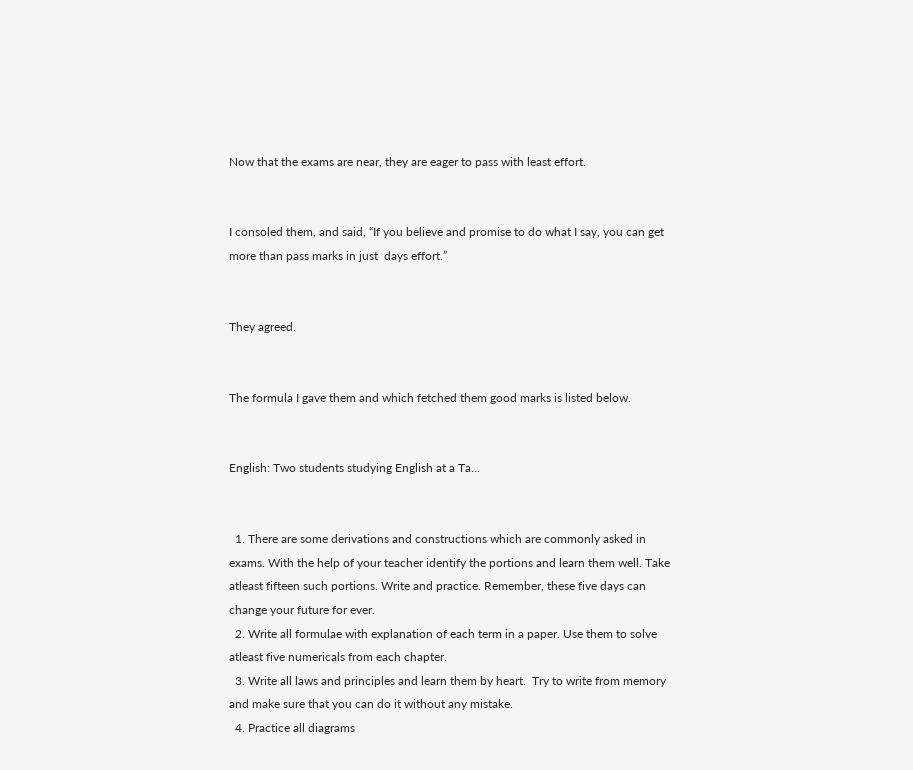Now that the exams are near, they are eager to pass with least effort.


I consoled them, and said, “If you believe and promise to do what I say, you can get more than pass marks in just  days effort.”


They agreed.


The formula I gave them and which fetched them good marks is listed below.


English: Two students studying English at a Ta...


  1. There are some derivations and constructions which are commonly asked in exams. With the help of your teacher identify the portions and learn them well. Take atleast fifteen such portions. Write and practice. Remember, these five days can change your future for ever.
  2. Write all formulae with explanation of each term in a paper. Use them to solve atleast five numericals from each chapter.
  3. Write all laws and principles and learn them by heart.  Try to write from memory and make sure that you can do it without any mistake.
  4. Practice all diagrams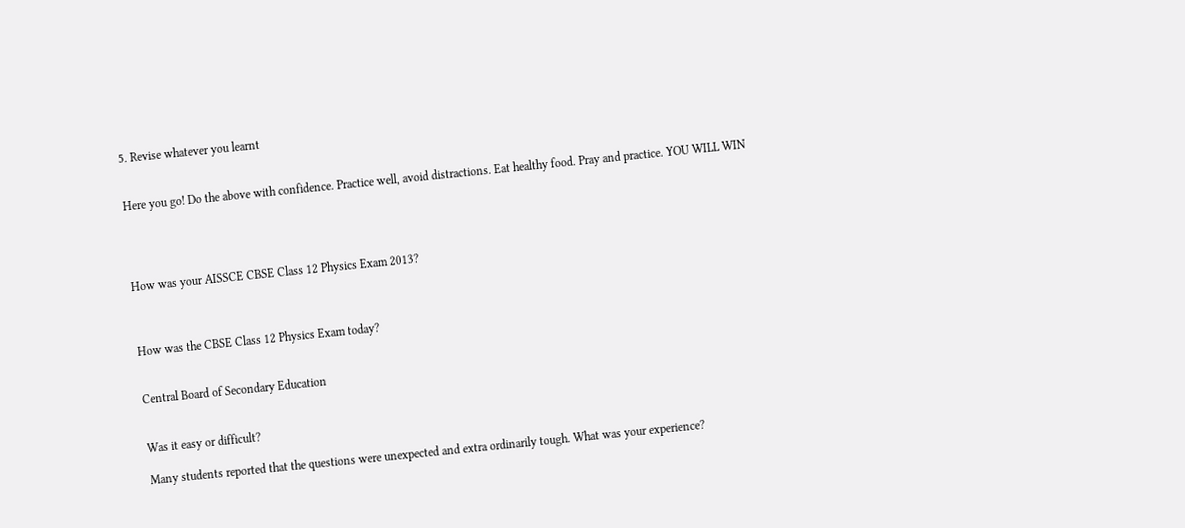5. Revise whatever you learnt


Here you go! Do the above with confidence. Practice well, avoid distractions. Eat healthy food. Pray and practice. YOU WILL WIN




How was your AISSCE CBSE Class 12 Physics Exam 2013?



How was the CBSE Class 12 Physics Exam today?


Central Board of Secondary Education


Was it easy or difficult?

Many students reported that the questions were unexpected and extra ordinarily tough. What was your experience?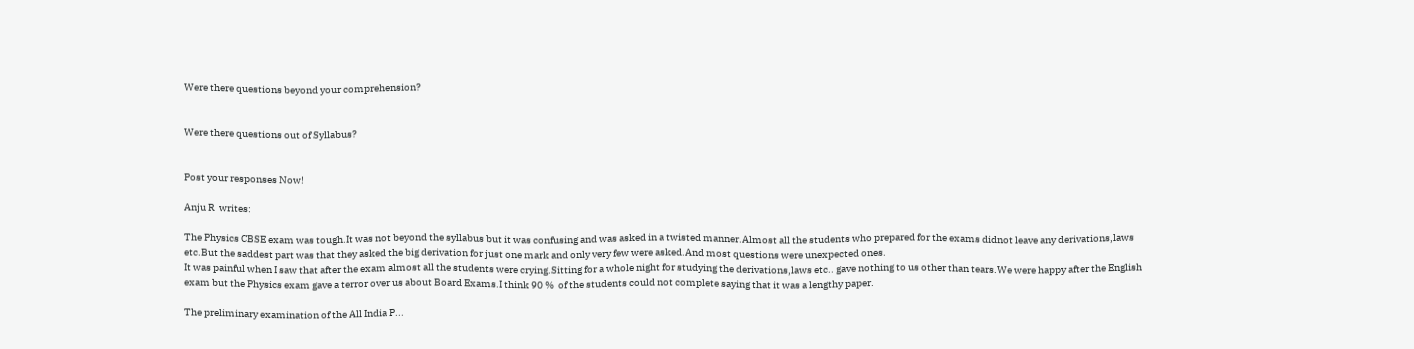Were there questions beyond your comprehension?


Were there questions out of Syllabus?


Post your responses Now!

Anju R  writes:

The Physics CBSE exam was tough.It was not beyond the syllabus but it was confusing and was asked in a twisted manner.Almost all the students who prepared for the exams didnot leave any derivations,laws etc.But the saddest part was that they asked the big derivation for just one mark and only very few were asked.And most questions were unexpected ones.
It was painful when I saw that after the exam almost all the students were crying.Sitting for a whole night for studying the derivations,laws etc.. gave nothing to us other than tears.We were happy after the English exam but the Physics exam gave a terror over us about Board Exams.I think 90 %  of the students could not complete saying that it was a lengthy paper.

The preliminary examination of the All India P...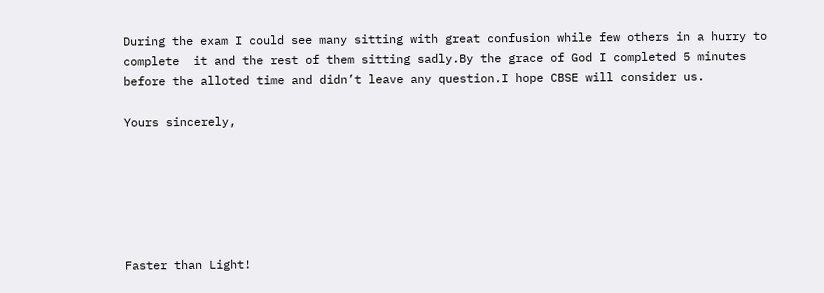During the exam I could see many sitting with great confusion while few others in a hurry to complete  it and the rest of them sitting sadly.By the grace of God I completed 5 minutes before the alloted time and didn’t leave any question.I hope CBSE will consider us.

Yours sincerely,






Faster than Light!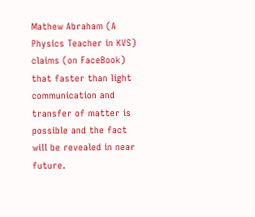Mathew Abraham (A Physics Teacher in KVS) claims (on FaceBook) that faster than light communication and transfer of matter is possible and the fact will be revealed in near future.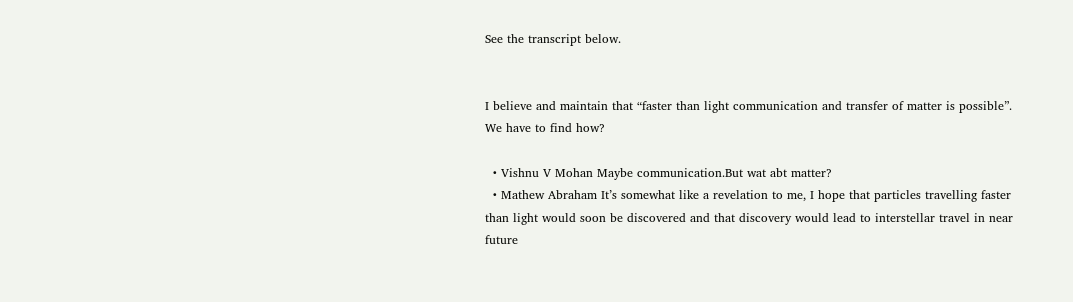See the transcript below.


I believe and maintain that “faster than light communication and transfer of matter is possible”. We have to find how?

  • Vishnu V Mohan Maybe communication.But wat abt matter?
  • Mathew Abraham It’s somewhat like a revelation to me, I hope that particles travelling faster than light would soon be discovered and that discovery would lead to interstellar travel in near future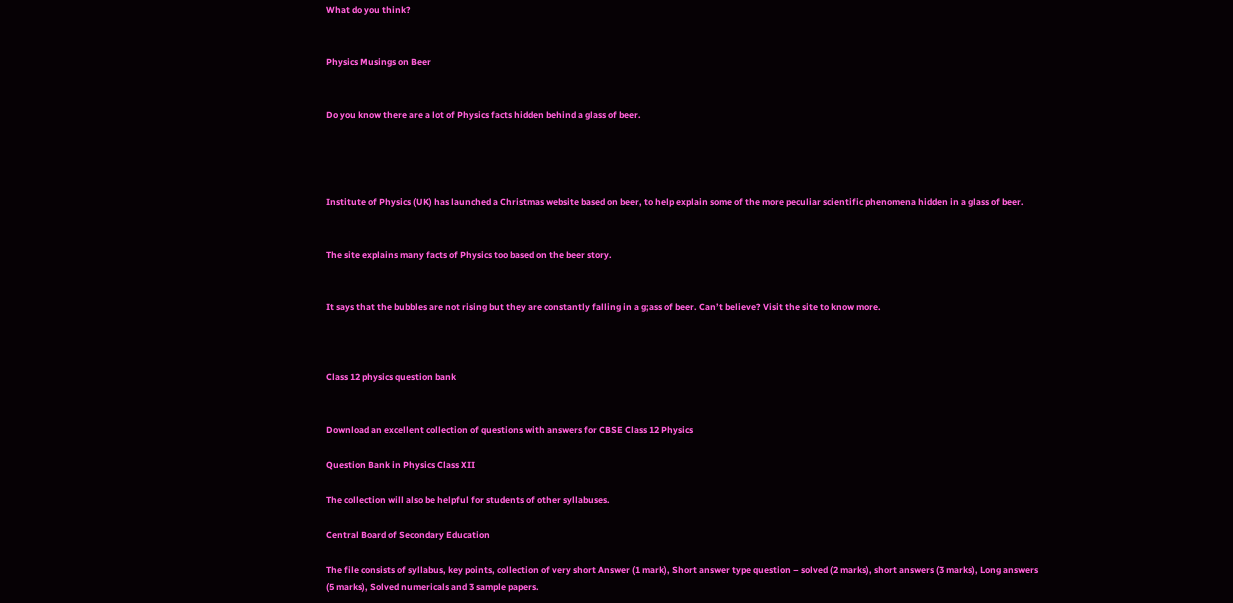What do you think?


Physics Musings on Beer


Do you know there are a lot of Physics facts hidden behind a glass of beer.




Institute of Physics (UK) has launched a Christmas website based on beer, to help explain some of the more peculiar scientific phenomena hidden in a glass of beer.


The site explains many facts of Physics too based on the beer story.


It says that the bubbles are not rising but they are constantly falling in a g;ass of beer. Can’t believe? Visit the site to know more.



Class 12 physics question bank


Download an excellent collection of questions with answers for CBSE Class 12 Physics

Question Bank in Physics Class XII

The collection will also be helpful for students of other syllabuses.

Central Board of Secondary Education

The file consists of syllabus, key points, collection of very short Answer (1 mark), Short answer type question – solved (2 marks), short answers (3 marks), Long answers (5 marks), Solved numericals and 3 sample papers.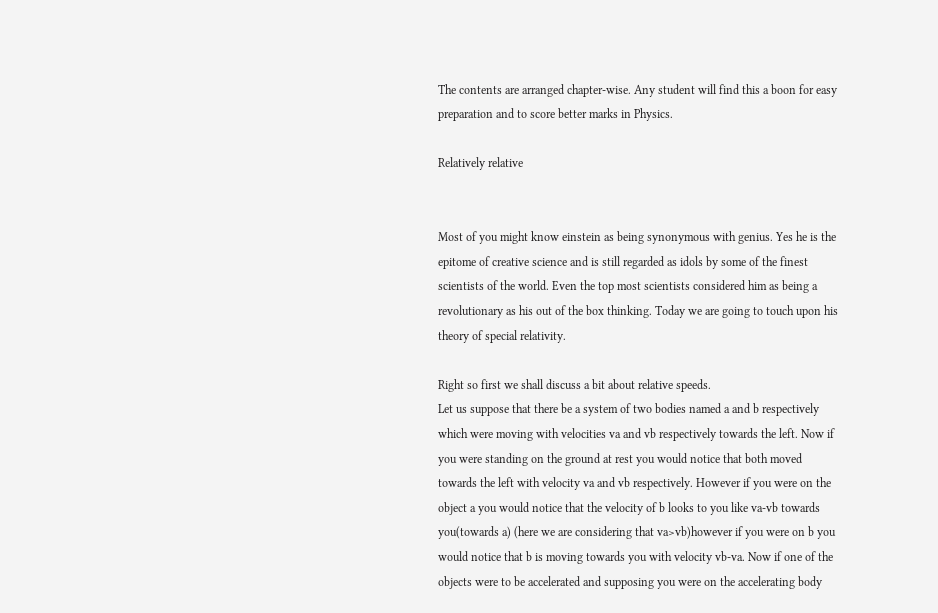The contents are arranged chapter-wise. Any student will find this a boon for easy preparation and to score better marks in Physics.

Relatively relative


Most of you might know einstein as being synonymous with genius. Yes he is the epitome of creative science and is still regarded as idols by some of the finest scientists of the world. Even the top most scientists considered him as being a revolutionary as his out of the box thinking. Today we are going to touch upon his theory of special relativity.

Right so first we shall discuss a bit about relative speeds.
Let us suppose that there be a system of two bodies named a and b respectively which were moving with velocities va and vb respectively towards the left. Now if you were standing on the ground at rest you would notice that both moved towards the left with velocity va and vb respectively. However if you were on the object a you would notice that the velocity of b looks to you like va-vb towards you(towards a) (here we are considering that va>vb)however if you were on b you would notice that b is moving towards you with velocity vb-va. Now if one of the objects were to be accelerated and supposing you were on the accelerating body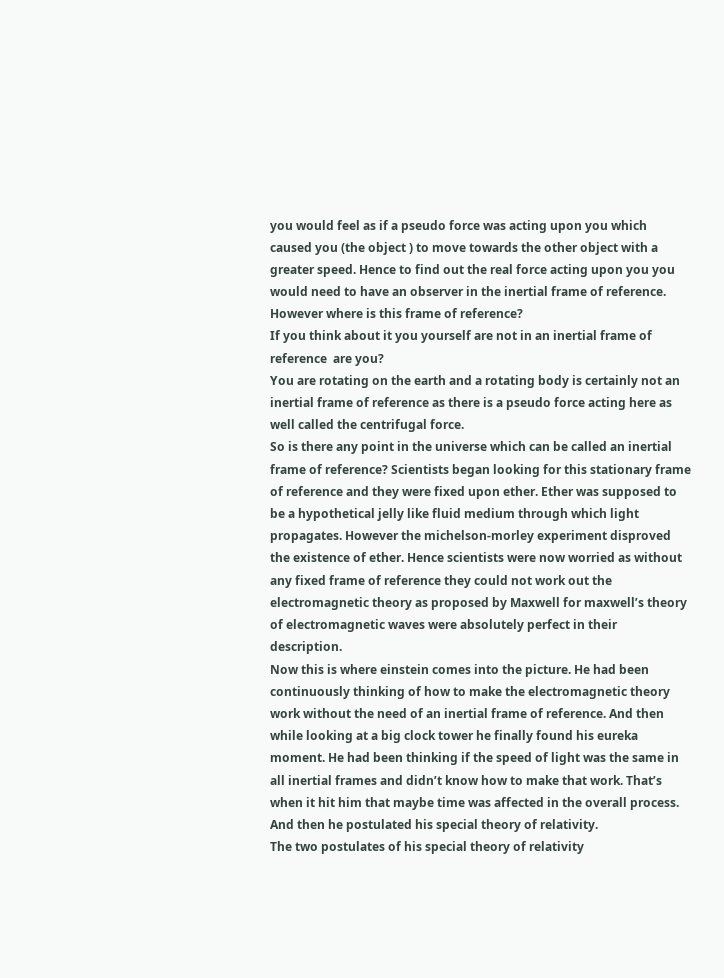you would feel as if a pseudo force was acting upon you which caused you (the object ) to move towards the other object with a greater speed. Hence to find out the real force acting upon you you would need to have an observer in the inertial frame of reference. However where is this frame of reference?
If you think about it you yourself are not in an inertial frame of reference  are you?
You are rotating on the earth and a rotating body is certainly not an inertial frame of reference as there is a pseudo force acting here as well called the centrifugal force.
So is there any point in the universe which can be called an inertial frame of reference? Scientists began looking for this stationary frame of reference and they were fixed upon ether. Ether was supposed to be a hypothetical jelly like fluid medium through which light propagates. However the michelson-morley experiment disproved the existence of ether. Hence scientists were now worried as without any fixed frame of reference they could not work out the electromagnetic theory as proposed by Maxwell for maxwell’s theory of electromagnetic waves were absolutely perfect in their description.
Now this is where einstein comes into the picture. He had been continuously thinking of how to make the electromagnetic theory work without the need of an inertial frame of reference. And then while looking at a big clock tower he finally found his eureka moment. He had been thinking if the speed of light was the same in all inertial frames and didn’t know how to make that work. That’s when it hit him that maybe time was affected in the overall process. And then he postulated his special theory of relativity.
The two postulates of his special theory of relativity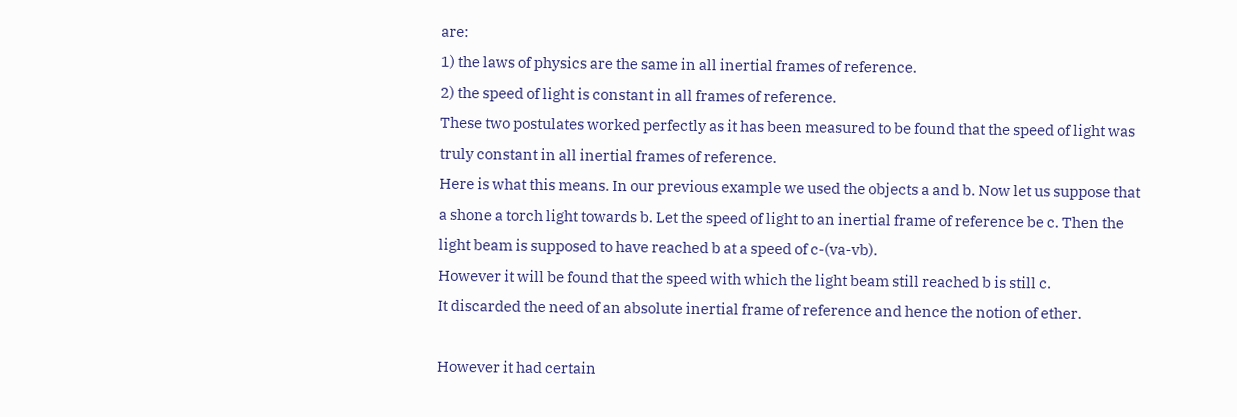are:
1) the laws of physics are the same in all inertial frames of reference.
2) the speed of light is constant in all frames of reference.
These two postulates worked perfectly as it has been measured to be found that the speed of light was truly constant in all inertial frames of reference.
Here is what this means. In our previous example we used the objects a and b. Now let us suppose that a shone a torch light towards b. Let the speed of light to an inertial frame of reference be c. Then the light beam is supposed to have reached b at a speed of c-(va-vb).
However it will be found that the speed with which the light beam still reached b is still c.
It discarded the need of an absolute inertial frame of reference and hence the notion of ether.

However it had certain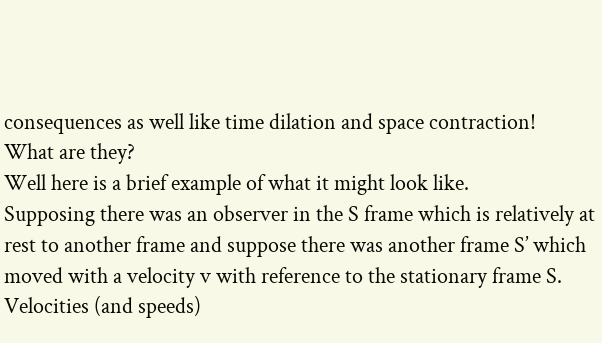consequences as well like time dilation and space contraction!
What are they?
Well here is a brief example of what it might look like.
Supposing there was an observer in the S frame which is relatively at rest to another frame and suppose there was another frame S’ which moved with a velocity v with reference to the stationary frame S.
Velocities (and speeds)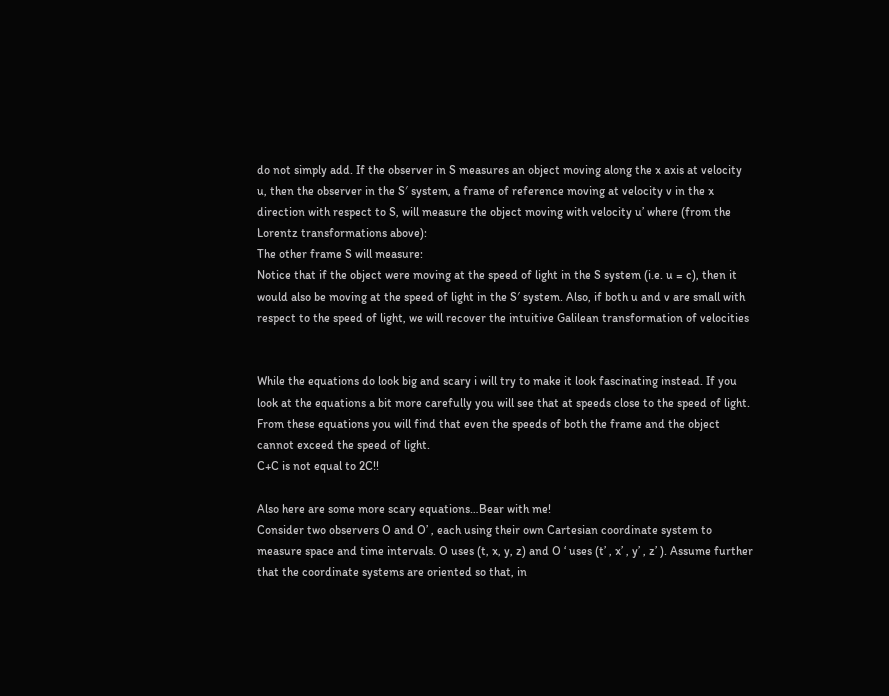do not simply add. If the observer in S measures an object moving along the x axis at velocity u, then the observer in the S′ system, a frame of reference moving at velocity v in the x direction with respect to S, will measure the object moving with velocity u’ where (from the Lorentz transformations above):
The other frame S will measure:
Notice that if the object were moving at the speed of light in the S system (i.e. u = c), then it would also be moving at the speed of light in the S′ system. Also, if both u and v are small with respect to the speed of light, we will recover the intuitive Galilean transformation of velocities


While the equations do look big and scary i will try to make it look fascinating instead. If you look at the equations a bit more carefully you will see that at speeds close to the speed of light.
From these equations you will find that even the speeds of both the frame and the object cannot exceed the speed of light.
C+C is not equal to 2C!!

Also here are some more scary equations…Bear with me!
Consider two observers O and O’ , each using their own Cartesian coordinate system to measure space and time intervals. O uses (t, x, y, z) and O ‘ uses (t’ , x’ , y’ , z’ ). Assume further that the coordinate systems are oriented so that, in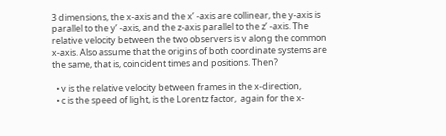3 dimensions, the x-axis and the x’ -axis are collinear, the y-axis is parallel to the y’ -axis, and the z-axis parallel to the z’ -axis. The relative velocity between the two observers is v along the common x-axis. Also assume that the origins of both coordinate systems are the same, that is, coincident times and positions. Then?

  • v is the relative velocity between frames in the x-direction,
  • c is the speed of light, is the Lorentz factor,  again for the x-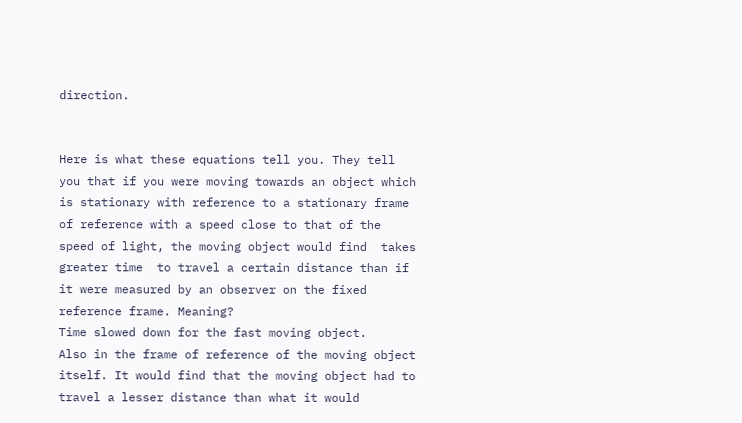direction.


Here is what these equations tell you. They tell you that if you were moving towards an object which is stationary with reference to a stationary frame of reference with a speed close to that of the speed of light, the moving object would find  takes greater time  to travel a certain distance than if it were measured by an observer on the fixed reference frame. Meaning?
Time slowed down for the fast moving object.
Also in the frame of reference of the moving object itself. It would find that the moving object had to travel a lesser distance than what it would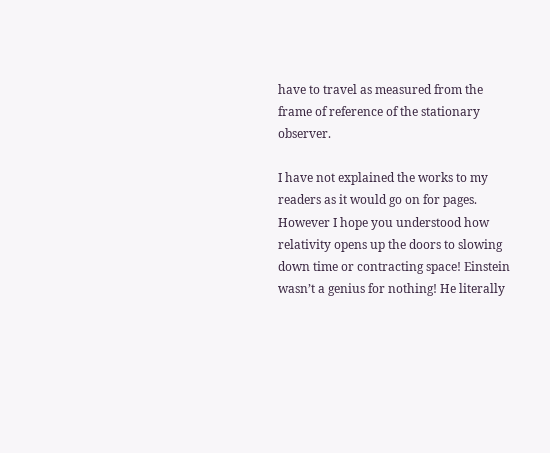have to travel as measured from the frame of reference of the stationary observer.

I have not explained the works to my readers as it would go on for pages. However I hope you understood how relativity opens up the doors to slowing down time or contracting space! Einstein wasn’t a genius for nothing! He literally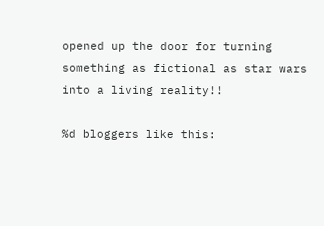opened up the door for turning something as fictional as star wars into a living reality!!

%d bloggers like this: